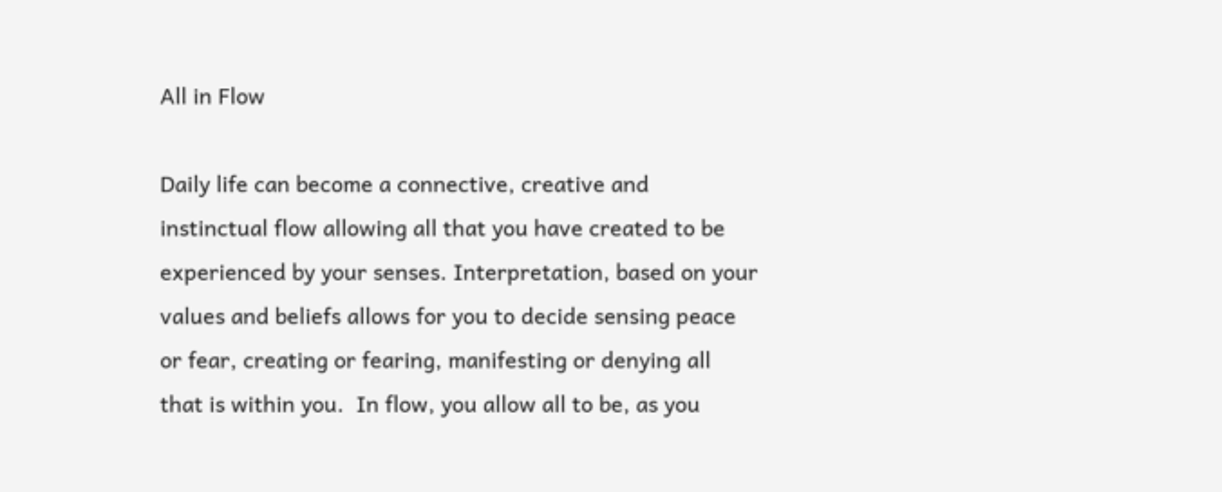All in Flow

Daily life can become a connective, creative and instinctual flow allowing all that you have created to be experienced by your senses. Interpretation, based on your values and beliefs allows for you to decide sensing peace or fear, creating or fearing, manifesting or denying all that is within you.  In flow, you allow all to be, as you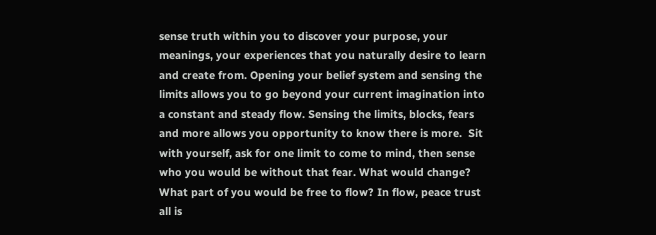sense truth within you to discover your purpose, your meanings, your experiences that you naturally desire to learn and create from. Opening your belief system and sensing the limits allows you to go beyond your current imagination into a constant and steady flow. Sensing the limits, blocks, fears and more allows you opportunity to know there is more.  Sit with yourself, ask for one limit to come to mind, then sense who you would be without that fear. What would change? What part of you would be free to flow? In flow, peace trust all is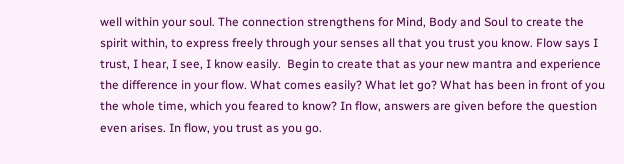well within your soul. The connection strengthens for Mind, Body and Soul to create the spirit within, to express freely through your senses all that you trust you know. Flow says I trust, I hear, I see, I know easily.  Begin to create that as your new mantra and experience the difference in your flow. What comes easily? What let go? What has been in front of you the whole time, which you feared to know? In flow, answers are given before the question even arises. In flow, you trust as you go.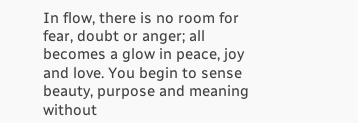In flow, there is no room for fear, doubt or anger; all becomes a glow in peace, joy and love. You begin to sense beauty, purpose and meaning without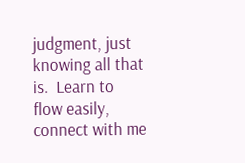judgment, just knowing all that is.  Learn to flow easily, connect with me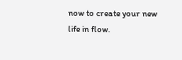now to create your new life in flow.